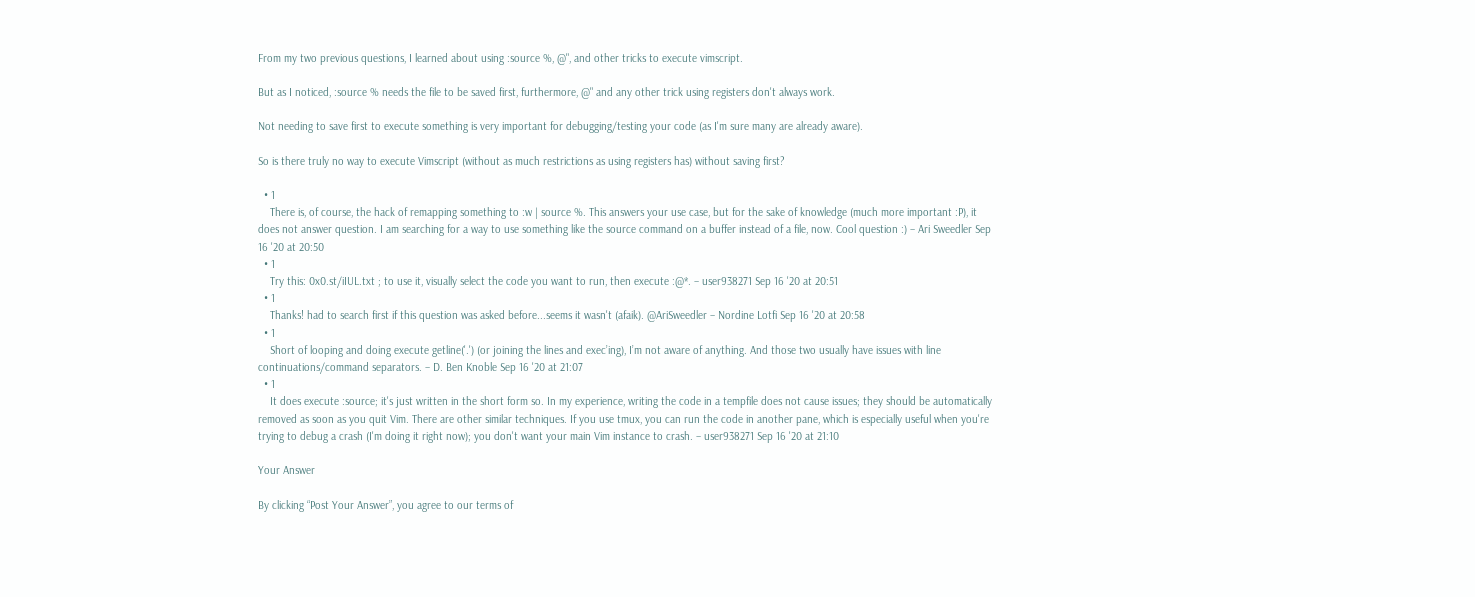From my two previous questions, I learned about using :source %, @", and other tricks to execute vimscript.

But as I noticed, :source % needs the file to be saved first, furthermore, @" and any other trick using registers don't always work.

Not needing to save first to execute something is very important for debugging/testing your code (as I'm sure many are already aware).

So is there truly no way to execute Vimscript (without as much restrictions as using registers has) without saving first?

  • 1
    There is, of course, the hack of remapping something to :w | source %. This answers your use case, but for the sake of knowledge (much more important :P), it does not answer question. I am searching for a way to use something like the source command on a buffer instead of a file, now. Cool question :) – Ari Sweedler Sep 16 '20 at 20:50
  • 1
    Try this: 0x0.st/iIUL.txt ; to use it, visually select the code you want to run, then execute :@*. – user938271 Sep 16 '20 at 20:51
  • 1
    Thanks! had to search first if this question was asked before...seems it wasn't (afaik). @AriSweedler – Nordine Lotfi Sep 16 '20 at 20:58
  • 1
    Short of looping and doing execute getline('.') (or joining the lines and exec’ing), I’m not aware of anything. And those two usually have issues with line continuations/command separators. – D. Ben Knoble Sep 16 '20 at 21:07
  • 1
    It does execute :source; it's just written in the short form so. In my experience, writing the code in a tempfile does not cause issues; they should be automatically removed as soon as you quit Vim. There are other similar techniques. If you use tmux, you can run the code in another pane, which is especially useful when you're trying to debug a crash (I'm doing it right now); you don't want your main Vim instance to crash. – user938271 Sep 16 '20 at 21:10

Your Answer

By clicking “Post Your Answer”, you agree to our terms of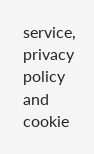service, privacy policy and cookie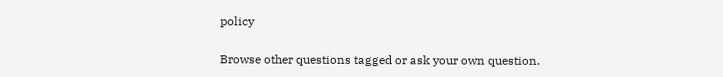policy

Browse other questions tagged or ask your own question.